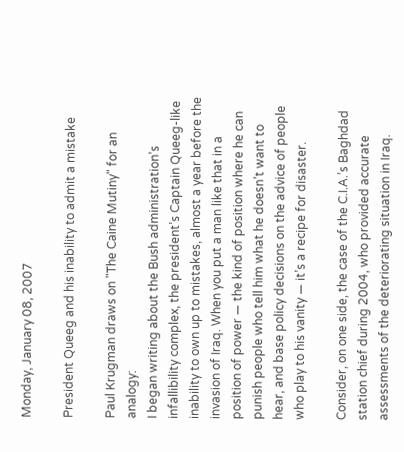Monday, January 08, 2007

President Queeg and his inability to admit a mistake

Paul Krugman draws on "The Caine Mutiny" for an analogy:
I began writing about the Bush administration’s infallibility complex, the president’s Captain Queeg-like inability to own up to mistakes, almost a year before the invasion of Iraq. When you put a man like that in a position of power — the kind of position where he can punish people who tell him what he doesn’t want to hear, and base policy decisions on the advice of people who play to his vanity — it’s a recipe for disaster.

Consider, on one side, the case of the C.I.A.’s Baghdad station chief during 2004, who provided accurate assessments of the deteriorating situation in Iraq.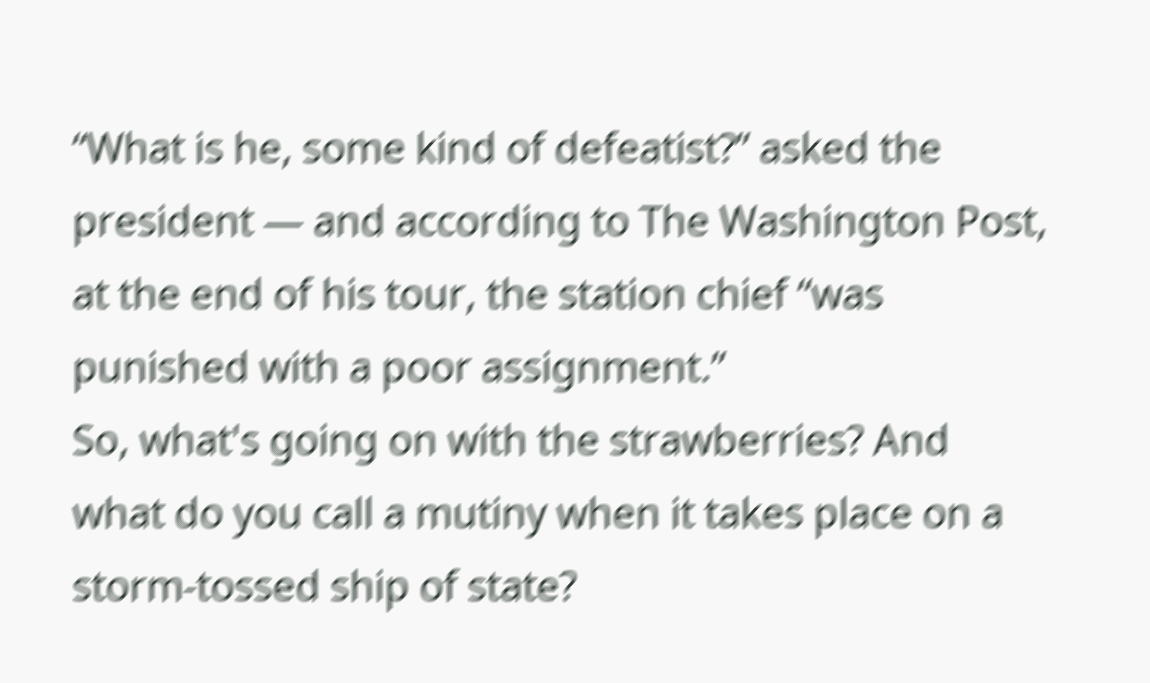“What is he, some kind of defeatist?” asked the president — and according to The Washington Post, at the end of his tour, the station chief “was punished with a poor assignment.”
So, what's going on with the strawberries? And what do you call a mutiny when it takes place on a storm-tossed ship of state?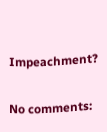Impeachment?

No comments: